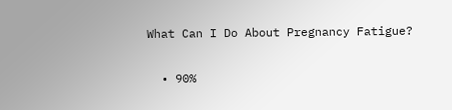What Can I Do About Pregnancy Fatigue?

  • 90%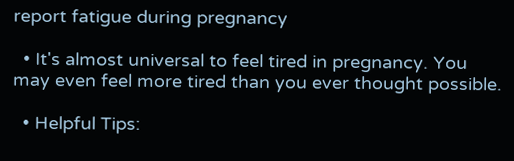report fatigue during pregnancy

  • It's almost universal to feel tired in pregnancy. You may even feel more tired than you ever thought possible.

  • Helpful Tips: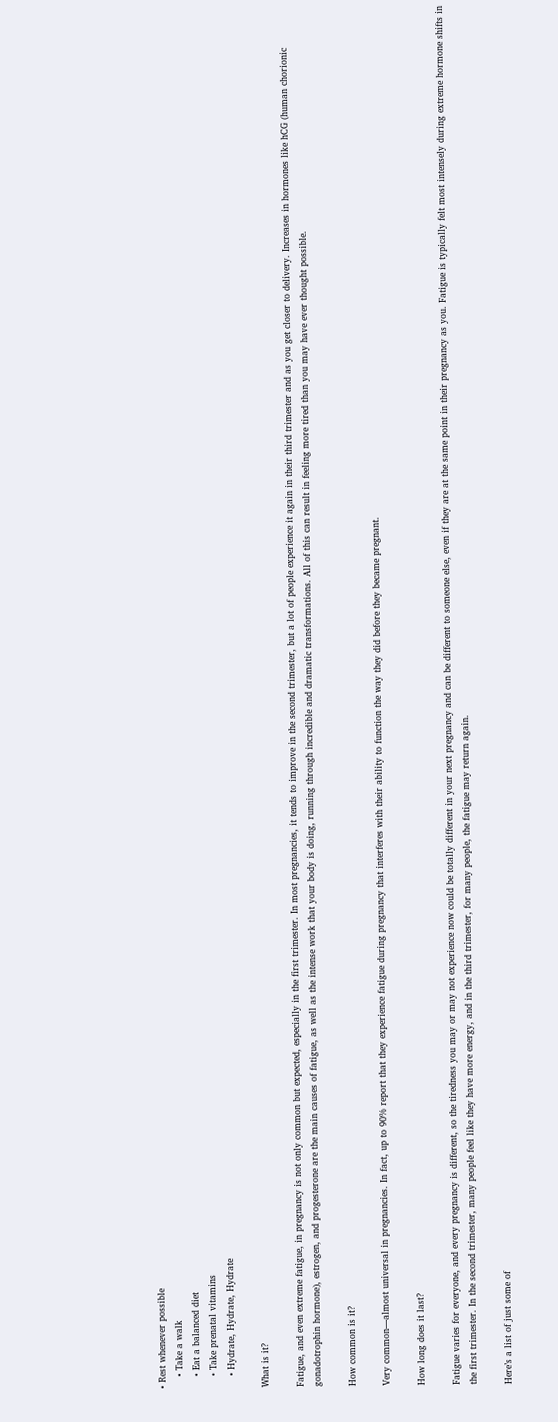• Rest whenever possible
    • Take a walk
    • Eat a balanced diet
    • Take prenatal vitamins
    • Hydrate, Hydrate, Hydrate

What is it?

Fatigue, and even extreme fatigue, in pregnancy is not only common but expected, especially in the first trimester. In most pregnancies, it tends to improve in the second trimester, but a lot of people experience it again in their third trimester and as you get closer to delivery. Increases in hormones like hCG (human chorionic gonadotrophin hormone), estrogen, and progesterone are the main causes of fatigue, as well as the intense work that your body is doing, running through incredible and dramatic transformations. All of this can result in feeling more tired than you may have ever thought possible.

How common is it?

Very common—almost universal in pregnancies. In fact, up to 90% report that they experience fatigue during pregnancy that interferes with their ability to function the way they did before they became pregnant.

How long does it last?

Fatigue varies for everyone, and every pregnancy is different, so the tiredness you may or may not experience now could be totally different in your next pregnancy and can be different to someone else, even if they are at the same point in their pregnancy as you. Fatigue is typically felt most intensely during extreme hormone shifts in the first trimester. In the second trimester, many people feel like they have more energy, and in the third trimester, for many people, the fatigue may return again.

Here’s a list of just some of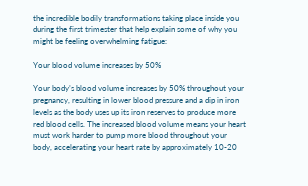the incredible bodily transformations taking place inside you during the first trimester that help explain some of why you might be feeling overwhelming fatigue:

Your blood volume increases by 50%

Your body’s blood volume increases by 50% throughout your pregnancy, resulting in lower blood pressure and a dip in iron levels as the body uses up its iron reserves to produce more red blood cells. The increased blood volume means your heart must work harder to pump more blood throughout your body, accelerating your heart rate by approximately 10-20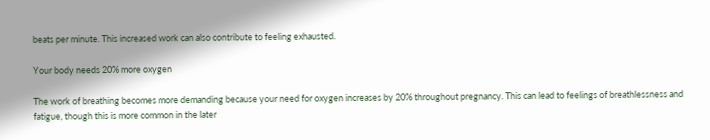beats per minute. This increased work can also contribute to feeling exhausted.

Your body needs 20% more oxygen

The work of breathing becomes more demanding because your need for oxygen increases by 20% throughout pregnancy. This can lead to feelings of breathlessness and fatigue, though this is more common in the later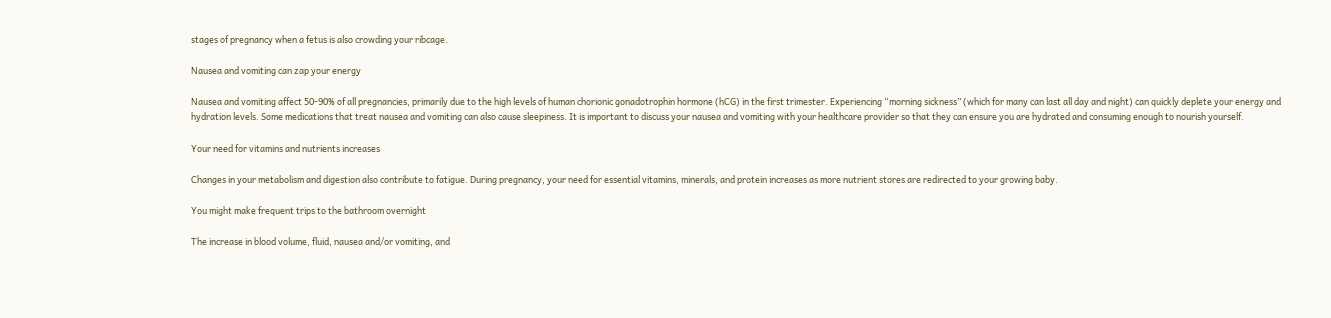stages of pregnancy when a fetus is also crowding your ribcage.

Nausea and vomiting can zap your energy

Nausea and vomiting affect 50-90% of all pregnancies, primarily due to the high levels of human chorionic gonadotrophin hormone (hCG) in the first trimester. Experiencing “morning sickness” (which for many can last all day and night) can quickly deplete your energy and hydration levels. Some medications that treat nausea and vomiting can also cause sleepiness. It is important to discuss your nausea and vomiting with your healthcare provider so that they can ensure you are hydrated and consuming enough to nourish yourself.

Your need for vitamins and nutrients increases

Changes in your metabolism and digestion also contribute to fatigue. During pregnancy, your need for essential vitamins, minerals, and protein increases as more nutrient stores are redirected to your growing baby.

You might make frequent trips to the bathroom overnight

The increase in blood volume, fluid, nausea and/or vomiting, and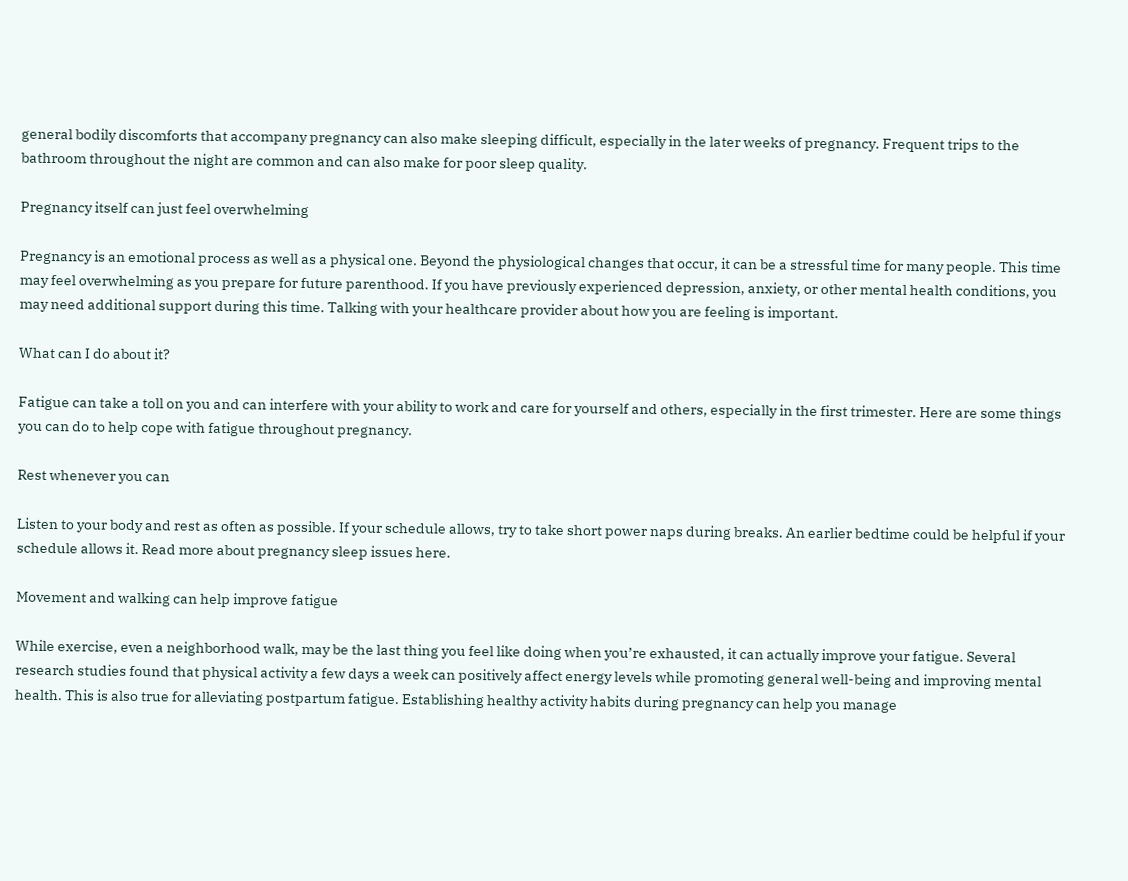general bodily discomforts that accompany pregnancy can also make sleeping difficult, especially in the later weeks of pregnancy. Frequent trips to the bathroom throughout the night are common and can also make for poor sleep quality.

Pregnancy itself can just feel overwhelming

Pregnancy is an emotional process as well as a physical one. Beyond the physiological changes that occur, it can be a stressful time for many people. This time may feel overwhelming as you prepare for future parenthood. If you have previously experienced depression, anxiety, or other mental health conditions, you may need additional support during this time. Talking with your healthcare provider about how you are feeling is important.

What can I do about it?

Fatigue can take a toll on you and can interfere with your ability to work and care for yourself and others, especially in the first trimester. Here are some things you can do to help cope with fatigue throughout pregnancy.

Rest whenever you can

Listen to your body and rest as often as possible. If your schedule allows, try to take short power naps during breaks. An earlier bedtime could be helpful if your schedule allows it. Read more about pregnancy sleep issues here.

Movement and walking can help improve fatigue

While exercise, even a neighborhood walk, may be the last thing you feel like doing when you’re exhausted, it can actually improve your fatigue. Several research studies found that physical activity a few days a week can positively affect energy levels while promoting general well-being and improving mental health. This is also true for alleviating postpartum fatigue. Establishing healthy activity habits during pregnancy can help you manage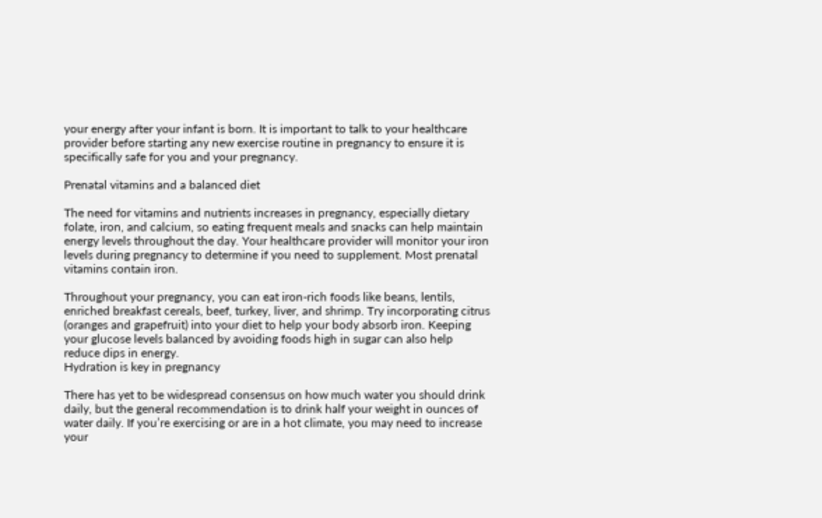your energy after your infant is born. It is important to talk to your healthcare provider before starting any new exercise routine in pregnancy to ensure it is specifically safe for you and your pregnancy.

Prenatal vitamins and a balanced diet

The need for vitamins and nutrients increases in pregnancy, especially dietary folate, iron, and calcium, so eating frequent meals and snacks can help maintain energy levels throughout the day. Your healthcare provider will monitor your iron levels during pregnancy to determine if you need to supplement. Most prenatal vitamins contain iron.

Throughout your pregnancy, you can eat iron-rich foods like beans, lentils, enriched breakfast cereals, beef, turkey, liver, and shrimp. Try incorporating citrus (oranges and grapefruit) into your diet to help your body absorb iron. Keeping your glucose levels balanced by avoiding foods high in sugar can also help reduce dips in energy.
Hydration is key in pregnancy

There has yet to be widespread consensus on how much water you should drink daily, but the general recommendation is to drink half your weight in ounces of water daily. If you’re exercising or are in a hot climate, you may need to increase your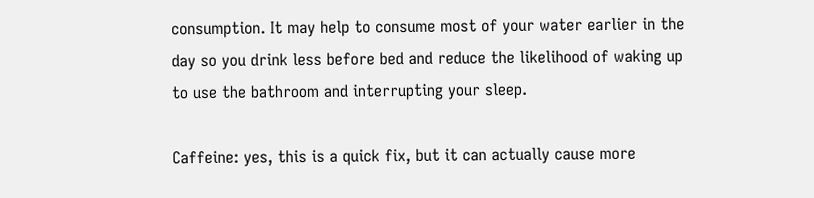consumption. It may help to consume most of your water earlier in the day so you drink less before bed and reduce the likelihood of waking up to use the bathroom and interrupting your sleep.

Caffeine: yes, this is a quick fix, but it can actually cause more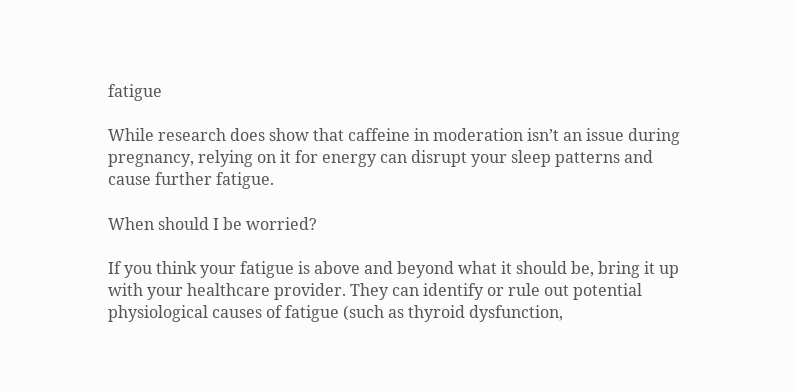fatigue

While research does show that caffeine in moderation isn’t an issue during pregnancy, relying on it for energy can disrupt your sleep patterns and cause further fatigue.

When should I be worried?

If you think your fatigue is above and beyond what it should be, bring it up with your healthcare provider. They can identify or rule out potential physiological causes of fatigue (such as thyroid dysfunction,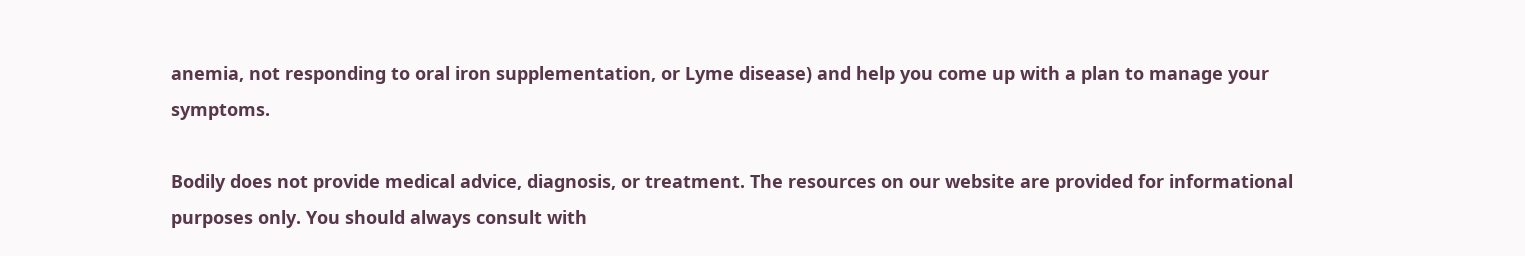anemia, not responding to oral iron supplementation, or Lyme disease) and help you come up with a plan to manage your symptoms.

Bodily does not provide medical advice, diagnosis, or treatment. The resources on our website are provided for informational purposes only. You should always consult with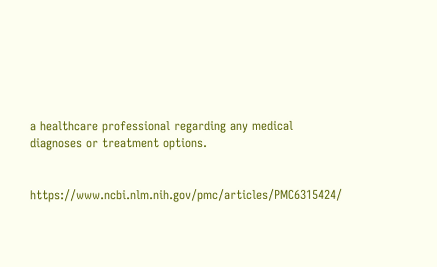a healthcare professional regarding any medical diagnoses or treatment options.


https://www.ncbi.nlm.nih.gov/pmc/articles/PMC6315424/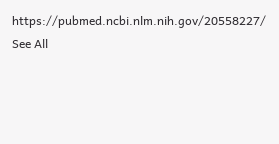https://pubmed.ncbi.nlm.nih.gov/20558227/
See All